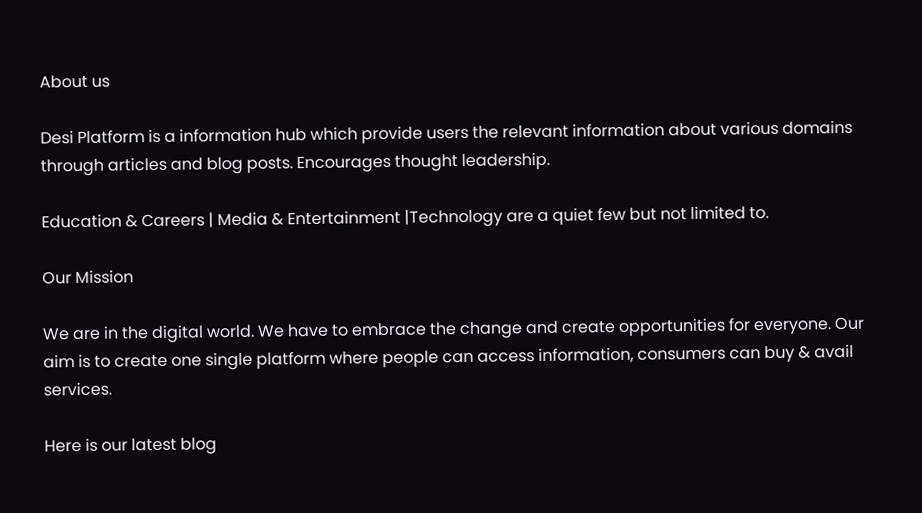About us

Desi Platform is a information hub which provide users the relevant information about various domains through articles and blog posts. Encourages thought leadership.

Education & Careers | Media & Entertainment |Technology are a quiet few but not limited to.

Our Mission

We are in the digital world. We have to embrace the change and create opportunities for everyone. Our aim is to create one single platform where people can access information, consumers can buy & avail services.

Here is our latest blog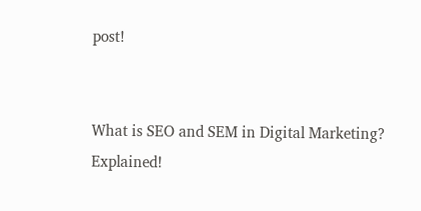post!


What is SEO and SEM in Digital Marketing? Explained!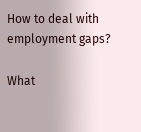How to deal with employment gaps?

What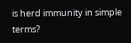is herd immunity in simple terms?